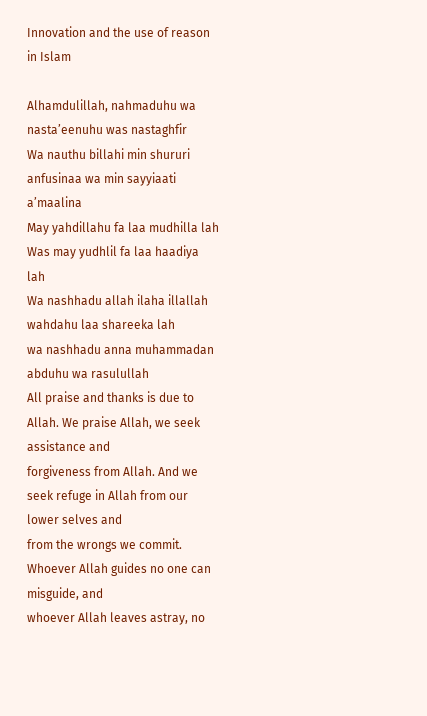Innovation and the use of reason in Islam

Alhamdulillah, nahmaduhu wa nasta’eenuhu was nastaghfir
Wa nauthu billahi min shururi anfusinaa wa min sayyiaati a’maalina
May yahdillahu fa laa mudhilla lah
Was may yudhlil fa laa haadiya lah
Wa nashhadu allah ilaha illallah wahdahu laa shareeka lah
wa nashhadu anna muhammadan abduhu wa rasulullah
All praise and thanks is due to Allah. We praise Allah, we seek assistance and
forgiveness from Allah. And we seek refuge in Allah from our lower selves and
from the wrongs we commit. Whoever Allah guides no one can misguide, and
whoever Allah leaves astray, no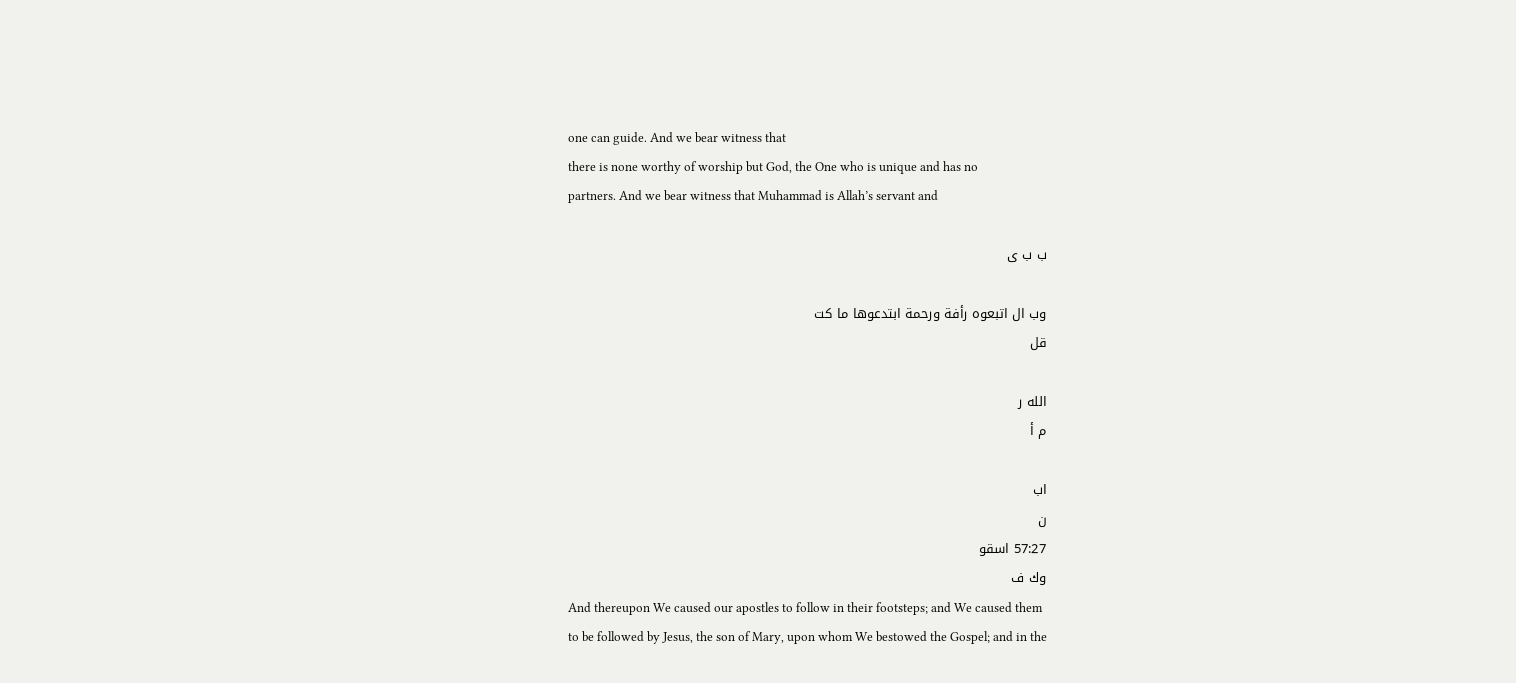one can guide. And we bear witness that
there is none worthy of worship but God, the One who is unique and has no
partners. And we bear witness that Muhammad is Allah’s servant and

ب ب ى

وب ال اتبعوه رأفة ورحمة ابتدعوها ما كت
قل

الله ر
م أ

اب
ن
57:27 اسقو
وك ف
And thereupon We caused our apostles to follow in their footsteps; and We caused them
to be followed by Jesus, the son of Mary, upon whom We bestowed the Gospel; and in the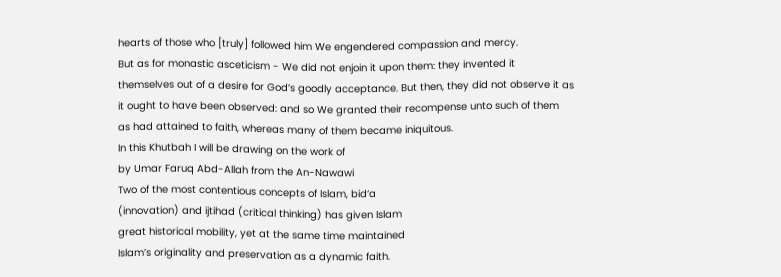hearts of those who [truly] followed him We engendered compassion and mercy.
But as for monastic asceticism - We did not enjoin it upon them: they invented it
themselves out of a desire for God’s goodly acceptance. But then, they did not observe it as
it ought to have been observed: and so We granted their recompense unto such of them
as had attained to faith, whereas many of them became iniquitous.
In this Khutbah I will be drawing on the work of
by Umar Faruq Abd-Allah from the An-Nawawi
Two of the most contentious concepts of Islam, bid‘a
(innovation) and ijtihad (critical thinking) has given Islam
great historical mobility, yet at the same time maintained
Islam’s originality and preservation as a dynamic faith.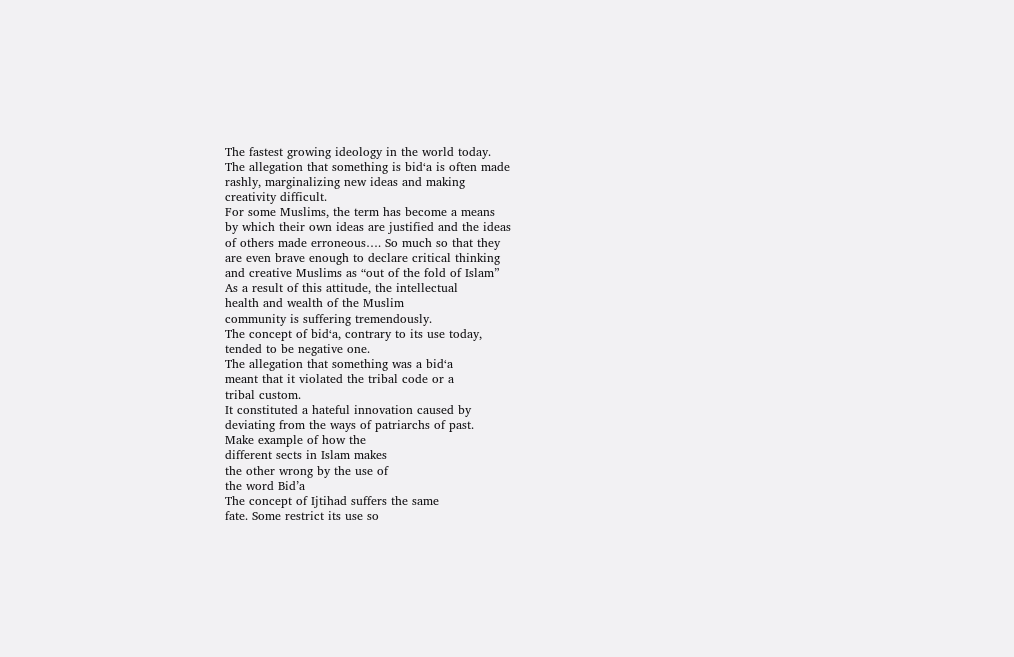The fastest growing ideology in the world today.
The allegation that something is bid‘a is often made
rashly, marginalizing new ideas and making
creativity difficult.
For some Muslims, the term has become a means
by which their own ideas are justified and the ideas
of others made erroneous…. So much so that they
are even brave enough to declare critical thinking
and creative Muslims as “out of the fold of Islam”
As a result of this attitude, the intellectual
health and wealth of the Muslim
community is suffering tremendously.
The concept of bid‘a, contrary to its use today,
tended to be negative one.
The allegation that something was a bid‘a
meant that it violated the tribal code or a
tribal custom.
It constituted a hateful innovation caused by
deviating from the ways of patriarchs of past.
Make example of how the
different sects in Islam makes
the other wrong by the use of
the word Bid’a
The concept of Ijtihad suffers the same
fate. Some restrict its use so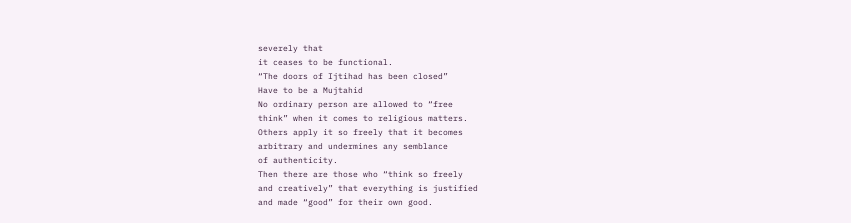severely that
it ceases to be functional.
“The doors of Ijtihad has been closed”
Have to be a Mujtahid
No ordinary person are allowed to “free
think” when it comes to religious matters.
Others apply it so freely that it becomes
arbitrary and undermines any semblance
of authenticity.
Then there are those who “think so freely
and creatively” that everything is justified
and made “good” for their own good.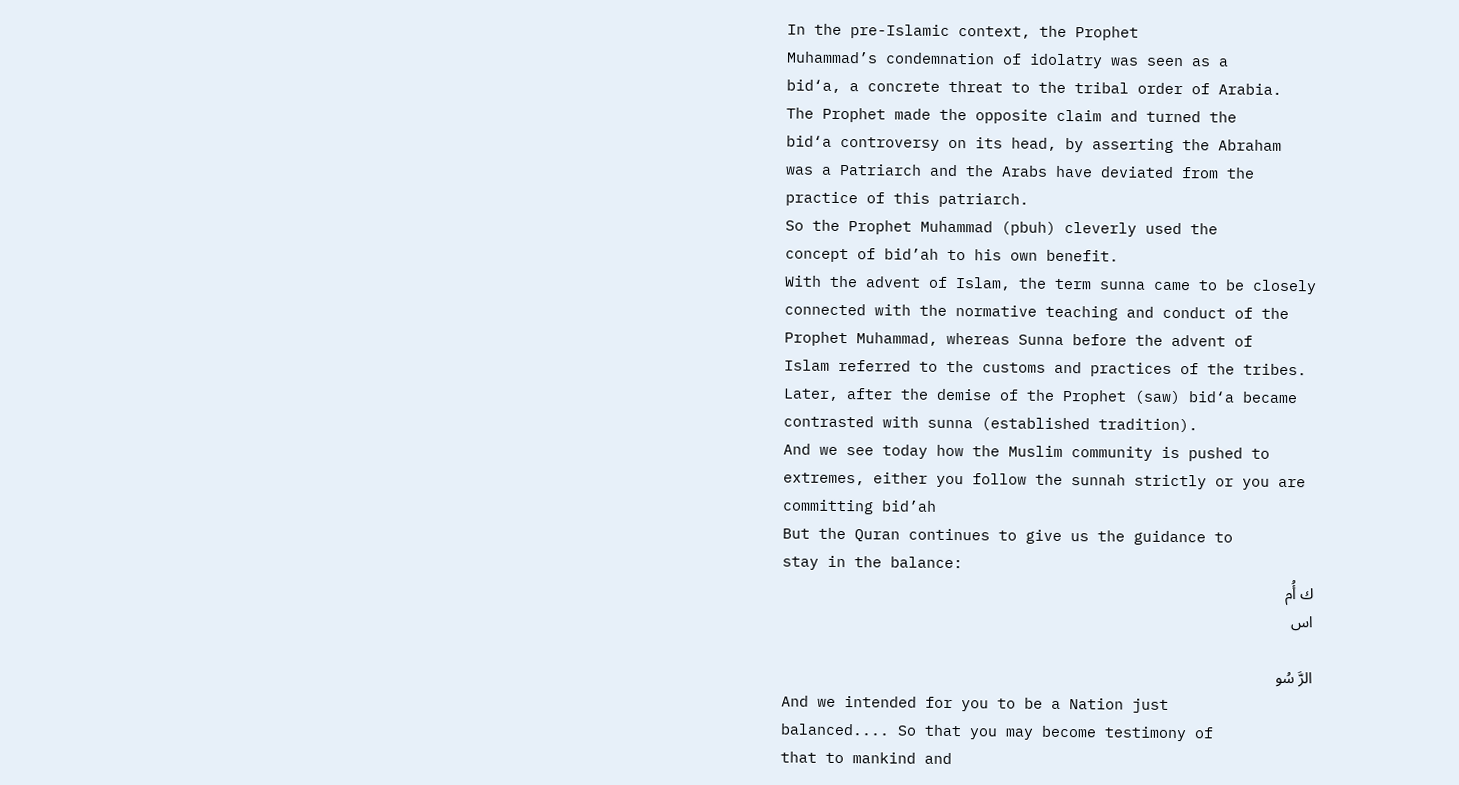In the pre-Islamic context, the Prophet
Muhammad’s condemnation of idolatry was seen as a
bid‘a, a concrete threat to the tribal order of Arabia.
The Prophet made the opposite claim and turned the
bid‘a controversy on its head, by asserting the Abraham
was a Patriarch and the Arabs have deviated from the
practice of this patriarch.
So the Prophet Muhammad (pbuh) cleverly used the
concept of bid’ah to his own benefit.
With the advent of Islam, the term sunna came to be closely
connected with the normative teaching and conduct of the
Prophet Muhammad, whereas Sunna before the advent of
Islam referred to the customs and practices of the tribes.
Later, after the demise of the Prophet (saw) bid‘a became
contrasted with sunna (established tradition).
And we see today how the Muslim community is pushed to
extremes, either you follow the sunnah strictly or you are
committing bid’ah
But the Quran continues to give us the guidance to
stay in the balance:
ك أُم
اس

الرَّ سُو
And we intended for you to be a Nation just
balanced.... So that you may become testimony of
that to mankind and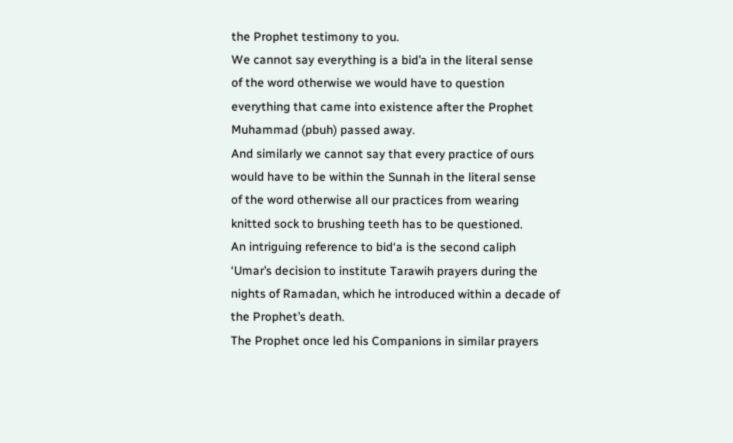the Prophet testimony to you.
We cannot say everything is a bid’a in the literal sense
of the word otherwise we would have to question
everything that came into existence after the Prophet
Muhammad (pbuh) passed away.
And similarly we cannot say that every practice of ours
would have to be within the Sunnah in the literal sense
of the word otherwise all our practices from wearing
knitted sock to brushing teeth has to be questioned.
An intriguing reference to bid‘a is the second caliph
‘Umar’s decision to institute Tarawih prayers during the
nights of Ramadan, which he introduced within a decade of
the Prophet’s death.
The Prophet once led his Companions in similar prayers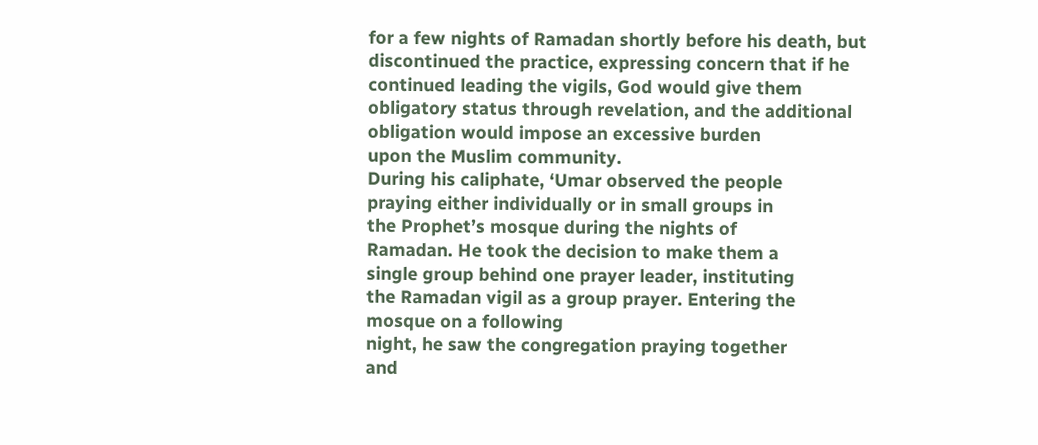for a few nights of Ramadan shortly before his death, but
discontinued the practice, expressing concern that if he
continued leading the vigils, God would give them
obligatory status through revelation, and the additional
obligation would impose an excessive burden
upon the Muslim community.
During his caliphate, ‘Umar observed the people
praying either individually or in small groups in
the Prophet’s mosque during the nights of
Ramadan. He took the decision to make them a
single group behind one prayer leader, instituting
the Ramadan vigil as a group prayer. Entering the
mosque on a following
night, he saw the congregation praying together
and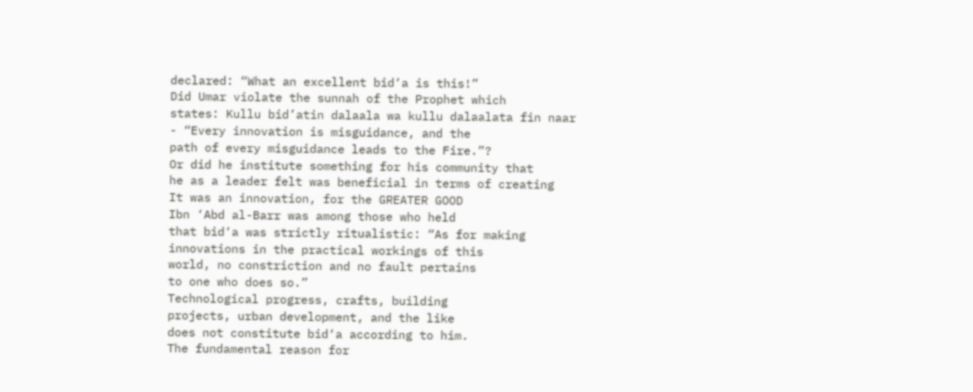declared: “What an excellent bid‘a is this!”
Did Umar violate the sunnah of the Prophet which
states: Kullu bid’atin dalaala wa kullu dalaalata fin naar
- “Every innovation is misguidance, and the
path of every misguidance leads to the Fire.”?
Or did he institute something for his community that
he as a leader felt was beneficial in terms of creating
It was an innovation, for the GREATER GOOD
Ibn ‘Abd al-Barr was among those who held
that bid‘a was strictly ritualistic: “As for making
innovations in the practical workings of this
world, no constriction and no fault pertains
to one who does so.”
Technological progress, crafts, building
projects, urban development, and the like
does not constitute bid‘a according to him.
The fundamental reason for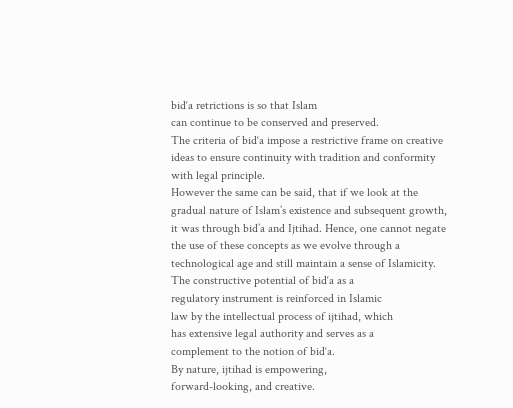bid‘a retrictions is so that Islam
can continue to be conserved and preserved.
The criteria of bid‘a impose a restrictive frame on creative
ideas to ensure continuity with tradition and conformity
with legal principle.
However the same can be said, that if we look at the
gradual nature of Islam’s existence and subsequent growth,
it was through bid’a and Ijtihad. Hence, one cannot negate
the use of these concepts as we evolve through a
technological age and still maintain a sense of Islamicity.
The constructive potential of bid‘a as a
regulatory instrument is reinforced in Islamic
law by the intellectual process of ijtihad, which
has extensive legal authority and serves as a
complement to the notion of bid‘a.
By nature, ijtihad is empowering,
forward-looking, and creative.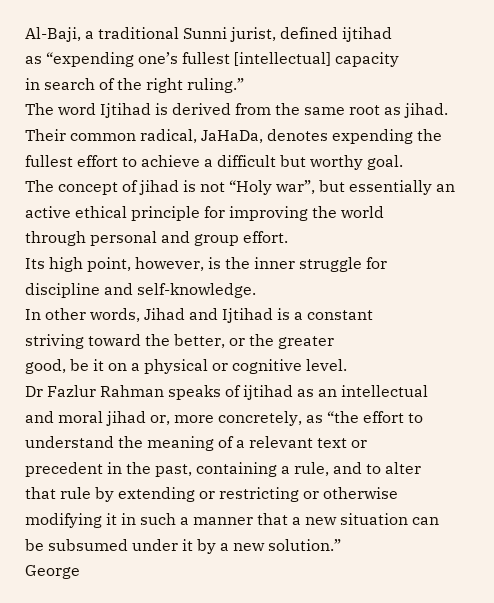Al-Baji, a traditional Sunni jurist, defined ijtihad
as “expending one’s fullest [intellectual] capacity
in search of the right ruling.”
The word Ijtihad is derived from the same root as jihad.
Their common radical, JaHaDa, denotes expending the
fullest effort to achieve a difficult but worthy goal.
The concept of jihad is not “Holy war”, but essentially an
active ethical principle for improving the world
through personal and group effort.
Its high point, however, is the inner struggle for
discipline and self-knowledge.
In other words, Jihad and Ijtihad is a constant
striving toward the better, or the greater
good, be it on a physical or cognitive level.
Dr Fazlur Rahman speaks of ijtihad as an intellectual
and moral jihad or, more concretely, as “the effort to
understand the meaning of a relevant text or
precedent in the past, containing a rule, and to alter
that rule by extending or restricting or otherwise
modifying it in such a manner that a new situation can
be subsumed under it by a new solution.”
George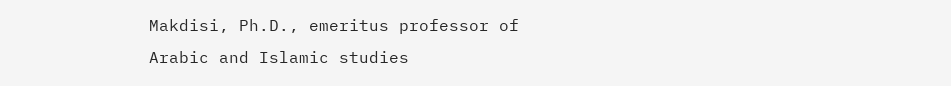Makdisi, Ph.D., emeritus professor of
Arabic and Islamic studies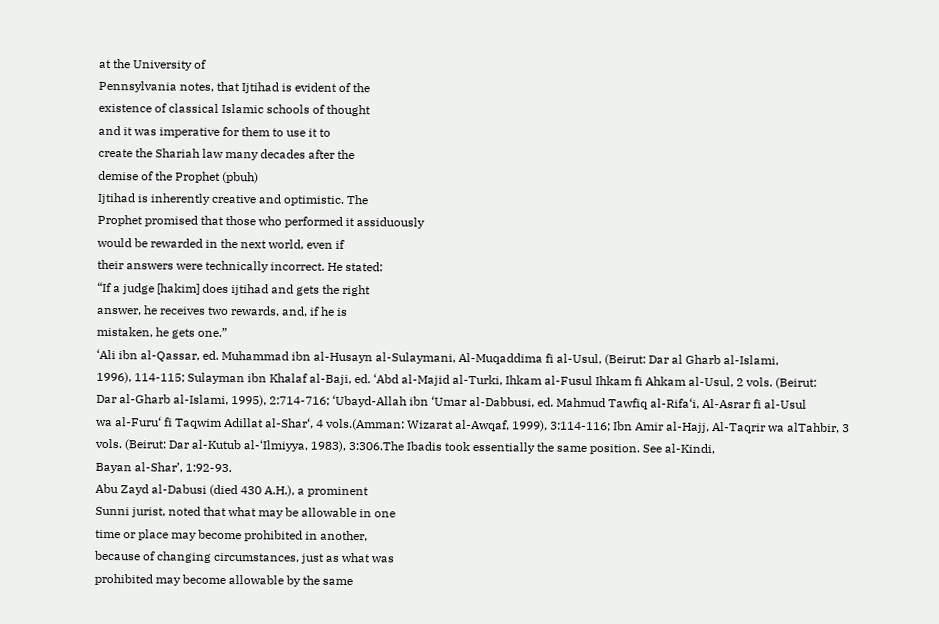at the University of
Pennsylvania notes, that Ijtihad is evident of the
existence of classical Islamic schools of thought
and it was imperative for them to use it to
create the Shariah law many decades after the
demise of the Prophet (pbuh)
Ijtihad is inherently creative and optimistic. The
Prophet promised that those who performed it assiduously
would be rewarded in the next world, even if
their answers were technically incorrect. He stated:
“If a judge [hakim] does ijtihad and gets the right
answer, he receives two rewards, and, if he is
mistaken, he gets one.”
‘Ali ibn al-Qassar, ed. Muhammad ibn al-Husayn al-Sulaymani, Al-Muqaddima fi al-Usul, (Beirut: Dar al Gharb al-Islami,
1996), 114-115; Sulayman ibn Khalaf al-Baji, ed. ‘Abd al-Majid al-Turki, Ihkam al-Fusul Ihkam fi Ahkam al-Usul, 2 vols. (Beirut:
Dar al-Gharb al-Islami, 1995), 2:714-716; ‘Ubayd-Allah ibn ‘Umar al-Dabbusi, ed. Mahmud Tawfiq al-Rifa‘i, Al-Asrar fi al-Usul
wa al-Furu‘ fi Taqwim Adillat al-Shar‘, 4 vols.(Amman: Wizarat al-Awqaf, 1999), 3:114-116; Ibn Amir al-Hajj, Al-Taqrir wa alTahbir, 3 vols. (Beirut: Dar al-Kutub al-‘Ilmiyya, 1983), 3:306.The Ibadis took essentially the same position. See al-Kindi,
Bayan al-Shar’, 1:92-93.
Abu Zayd al-Dabusi (died 430 A.H.), a prominent
Sunni jurist, noted that what may be allowable in one
time or place may become prohibited in another,
because of changing circumstances, just as what was
prohibited may become allowable by the same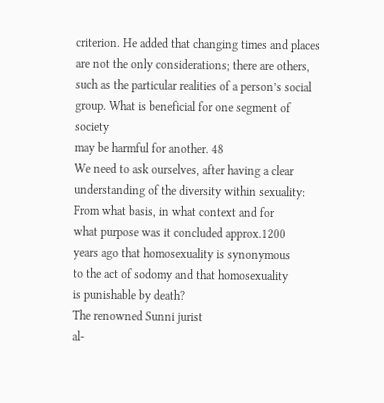criterion. He added that changing times and places
are not the only considerations; there are others,
such as the particular realities of a person’s social
group. What is beneficial for one segment of society
may be harmful for another. 48
We need to ask ourselves, after having a clear
understanding of the diversity within sexuality:
From what basis, in what context and for
what purpose was it concluded approx.1200
years ago that homosexuality is synonymous
to the act of sodomy and that homosexuality
is punishable by death?
The renowned Sunni jurist
al-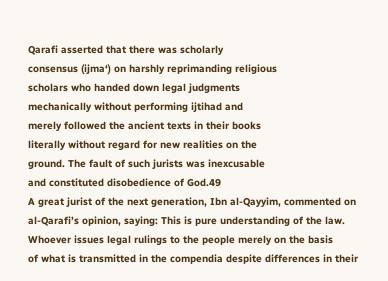Qarafi asserted that there was scholarly
consensus (ijma‘) on harshly reprimanding religious
scholars who handed down legal judgments
mechanically without performing ijtihad and
merely followed the ancient texts in their books
literally without regard for new realities on the
ground. The fault of such jurists was inexcusable
and constituted disobedience of God.49
A great jurist of the next generation, Ibn al-Qayyim, commented on
al-Qarafi’s opinion, saying: This is pure understanding of the law.
Whoever issues legal rulings to the people merely on the basis
of what is transmitted in the compendia despite differences in their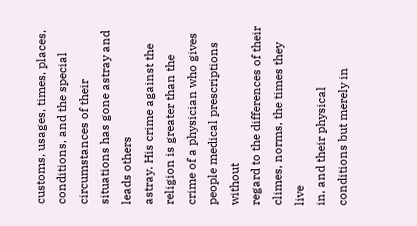customs, usages, times, places, conditions, and the special
circumstances of their situations has gone astray and leads others
astray. His crime against the religion is greater than the
crime of a physician who gives people medical prescriptions without
regard to the differences of their climes, norms, the times they live
in, and their physical conditions but merely in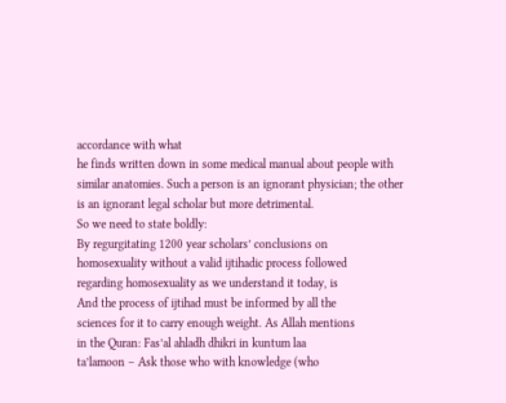accordance with what
he finds written down in some medical manual about people with
similar anatomies. Such a person is an ignorant physician; the other
is an ignorant legal scholar but more detrimental.
So we need to state boldly:
By regurgitating 1200 year scholars’ conclusions on
homosexuality without a valid ijtihadic process followed
regarding homosexuality as we understand it today, is
And the process of ijtihad must be informed by all the
sciences for it to carry enough weight. As Allah mentions
in the Quran: Fas’al ahladh dhikri in kuntum laa
ta’lamoon – Ask those who with knowledge (who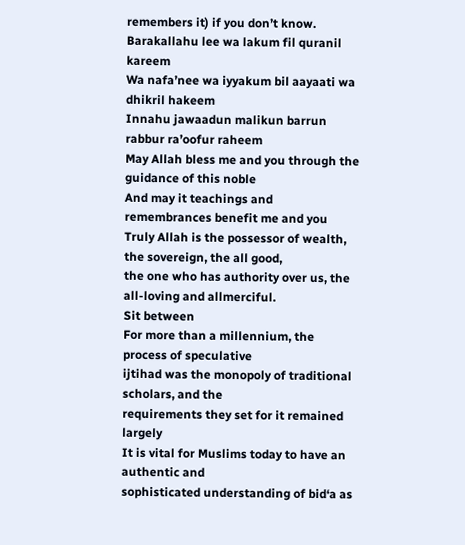remembers it) if you don’t know.
Barakallahu lee wa lakum fil quranil kareem
Wa nafa’nee wa iyyakum bil aayaati wa dhikril hakeem
Innahu jawaadun malikun barrun rabbur ra’oofur raheem
May Allah bless me and you through the guidance of this noble
And may it teachings and remembrances benefit me and you
Truly Allah is the possessor of wealth, the sovereign, the all good,
the one who has authority over us, the all-loving and allmerciful.
Sit between
For more than a millennium, the process of speculative
ijtihad was the monopoly of traditional scholars, and the
requirements they set for it remained largely
It is vital for Muslims today to have an authentic and
sophisticated understanding of bid‘a as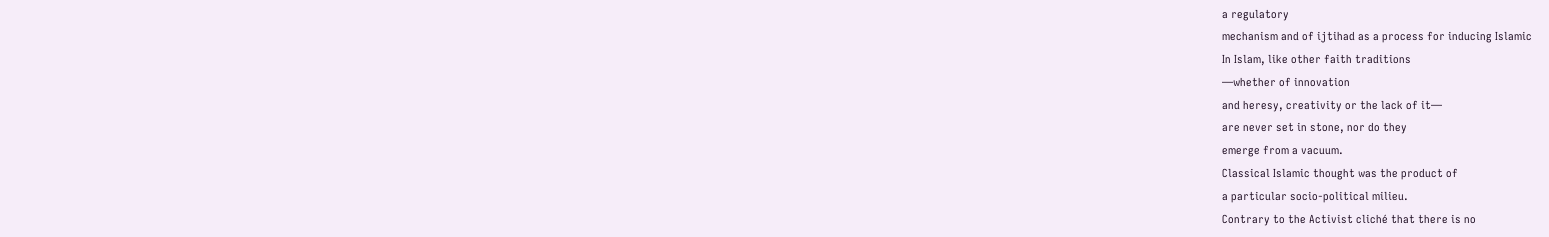a regulatory
mechanism and of ijtihad as a process for inducing Islamic
In Islam, like other faith traditions
—whether of innovation
and heresy, creativity or the lack of it—
are never set in stone, nor do they
emerge from a vacuum.
Classical Islamic thought was the product of
a particular socio-political milieu.
Contrary to the Activist cliché that there is no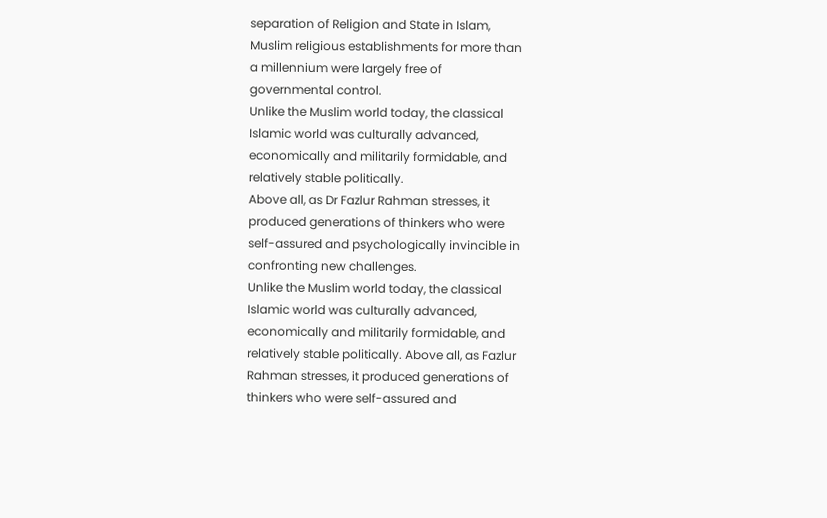separation of Religion and State in Islam,
Muslim religious establishments for more than
a millennium were largely free of
governmental control.
Unlike the Muslim world today, the classical
Islamic world was culturally advanced,
economically and militarily formidable, and
relatively stable politically.
Above all, as Dr Fazlur Rahman stresses, it
produced generations of thinkers who were
self-assured and psychologically invincible in
confronting new challenges.
Unlike the Muslim world today, the classical
Islamic world was culturally advanced,
economically and militarily formidable, and
relatively stable politically. Above all, as Fazlur
Rahman stresses, it produced generations of
thinkers who were self-assured and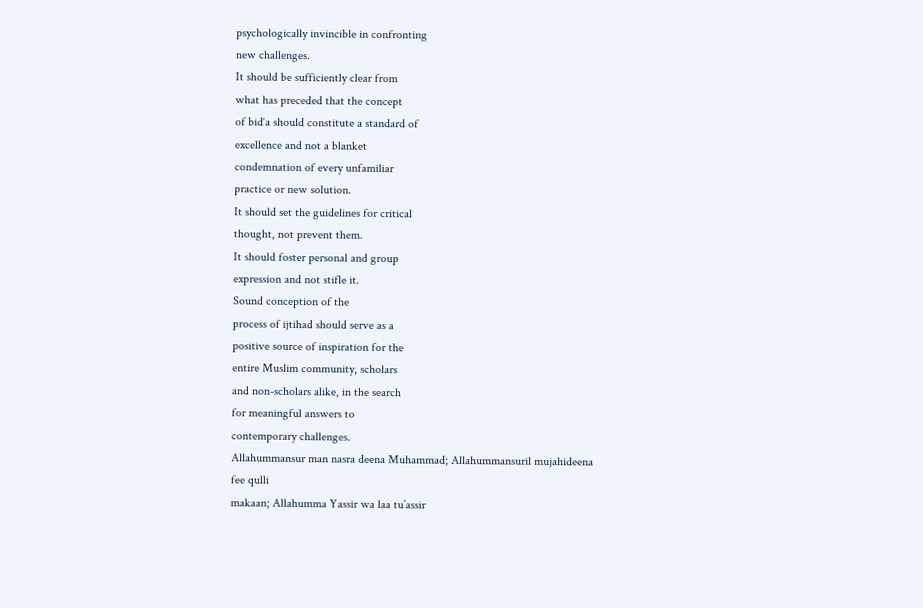psychologically invincible in confronting
new challenges.
It should be sufficiently clear from
what has preceded that the concept
of bid‘a should constitute a standard of
excellence and not a blanket
condemnation of every unfamiliar
practice or new solution.
It should set the guidelines for critical
thought, not prevent them.
It should foster personal and group
expression and not stifle it.
Sound conception of the
process of ijtihad should serve as a
positive source of inspiration for the
entire Muslim community, scholars
and non-scholars alike, in the search
for meaningful answers to
contemporary challenges.
Allahummansur man nasra deena Muhammad; Allahummansuril mujahideena fee qulli
makaan; Allahumma Yassir wa laa tu’assir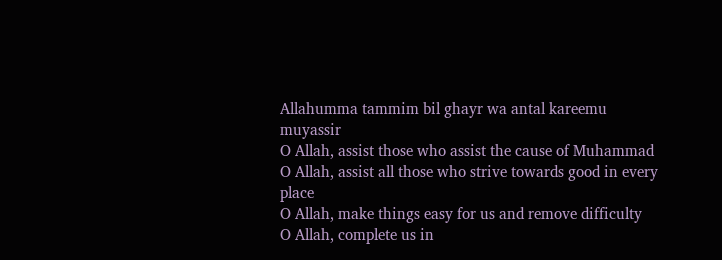Allahumma tammim bil ghayr wa antal kareemu muyassir
O Allah, assist those who assist the cause of Muhammad
O Allah, assist all those who strive towards good in every place
O Allah, make things easy for us and remove difficulty
O Allah, complete us in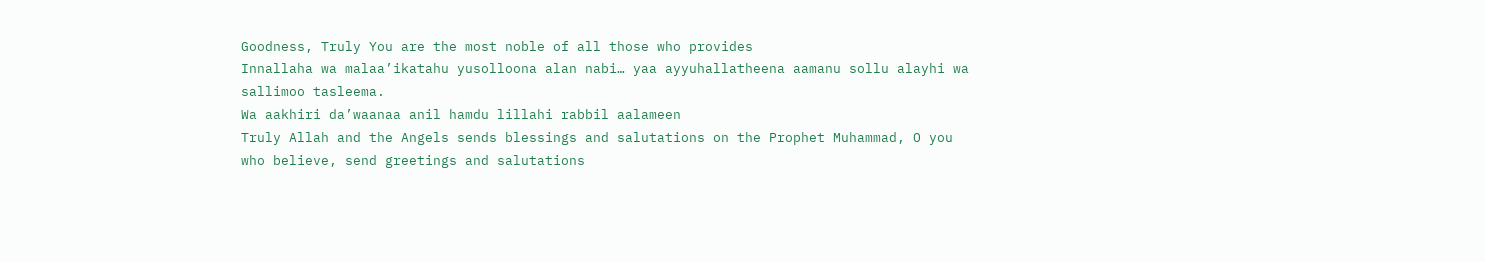Goodness, Truly You are the most noble of all those who provides
Innallaha wa malaa’ikatahu yusolloona alan nabi… yaa ayyuhallatheena aamanu sollu alayhi wa
sallimoo tasleema.
Wa aakhiri da’waanaa anil hamdu lillahi rabbil aalameen
Truly Allah and the Angels sends blessings and salutations on the Prophet Muhammad, O you
who believe, send greetings and salutations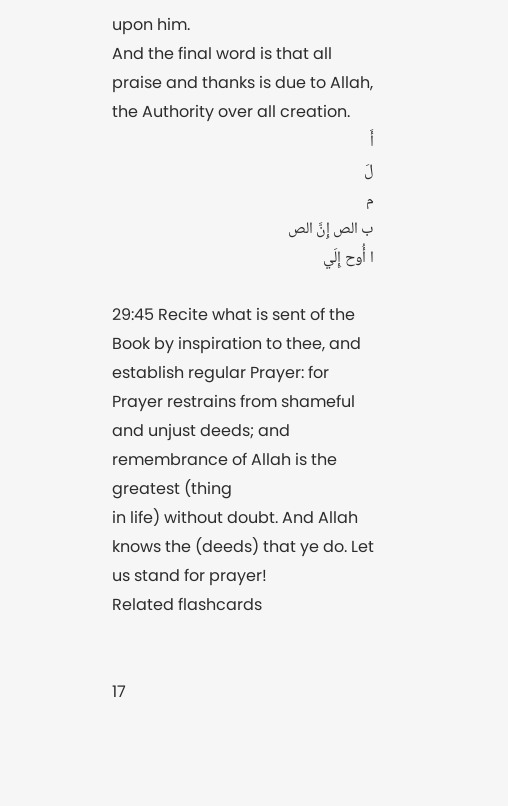upon him.
And the final word is that all praise and thanks is due to Allah, the Authority over all creation.
أَ
لَ
م
ب الص إِنَّ الص
ا أُوح إِلَي

29:45 Recite what is sent of the Book by inspiration to thee, and establish regular Prayer: for
Prayer restrains from shameful and unjust deeds; and remembrance of Allah is the greatest (thing
in life) without doubt. And Allah knows the (deeds) that ye do. Let us stand for prayer!
Related flashcards


17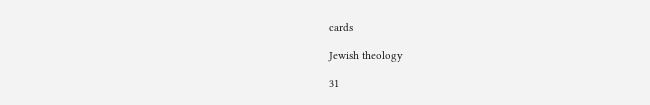cards

Jewish theology

31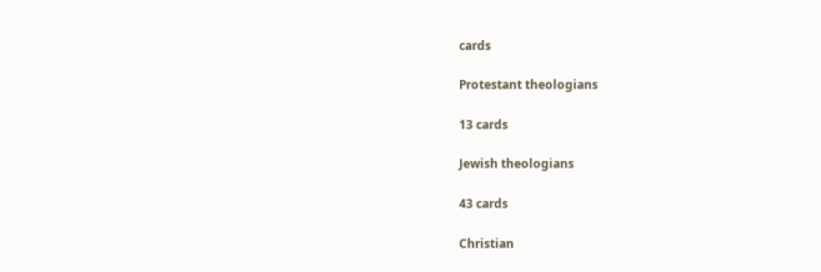cards

Protestant theologians

13 cards

Jewish theologians

43 cards

Christian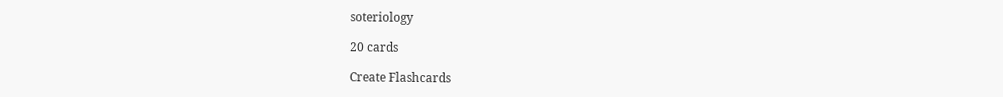soteriology

20 cards

Create Flashcards